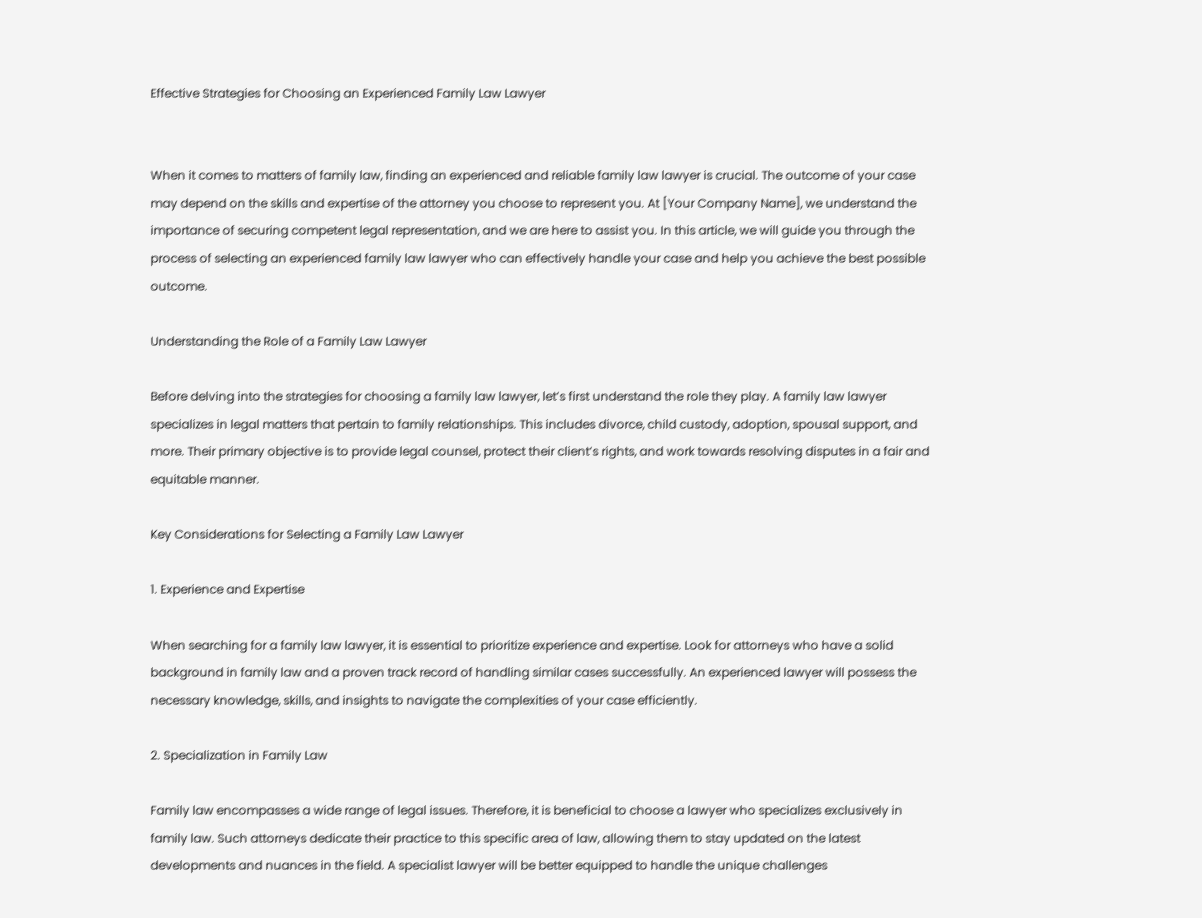Effective Strategies for Choosing an Experienced Family Law Lawyer


When it comes to matters of family law, finding an experienced and reliable family law lawyer is crucial. The outcome of your case may depend on the skills and expertise of the attorney you choose to represent you. At [Your Company Name], we understand the importance of securing competent legal representation, and we are here to assist you. In this article, we will guide you through the process of selecting an experienced family law lawyer who can effectively handle your case and help you achieve the best possible outcome.

Understanding the Role of a Family Law Lawyer

Before delving into the strategies for choosing a family law lawyer, let’s first understand the role they play. A family law lawyer specializes in legal matters that pertain to family relationships. This includes divorce, child custody, adoption, spousal support, and more. Their primary objective is to provide legal counsel, protect their client’s rights, and work towards resolving disputes in a fair and equitable manner.

Key Considerations for Selecting a Family Law Lawyer

1. Experience and Expertise

When searching for a family law lawyer, it is essential to prioritize experience and expertise. Look for attorneys who have a solid background in family law and a proven track record of handling similar cases successfully. An experienced lawyer will possess the necessary knowledge, skills, and insights to navigate the complexities of your case efficiently.

2. Specialization in Family Law

Family law encompasses a wide range of legal issues. Therefore, it is beneficial to choose a lawyer who specializes exclusively in family law. Such attorneys dedicate their practice to this specific area of law, allowing them to stay updated on the latest developments and nuances in the field. A specialist lawyer will be better equipped to handle the unique challenges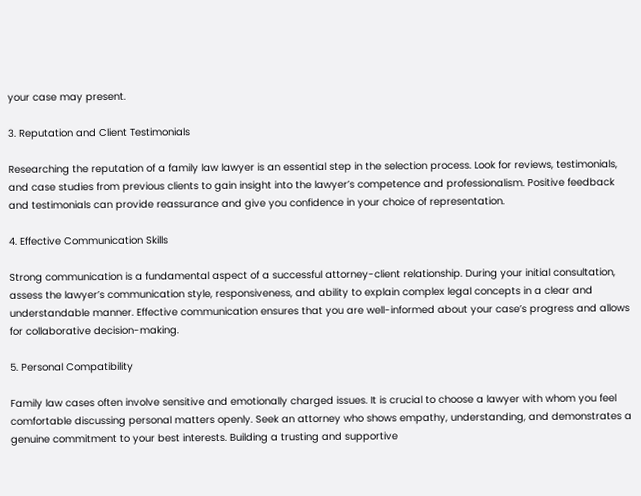your case may present.

3. Reputation and Client Testimonials

Researching the reputation of a family law lawyer is an essential step in the selection process. Look for reviews, testimonials, and case studies from previous clients to gain insight into the lawyer’s competence and professionalism. Positive feedback and testimonials can provide reassurance and give you confidence in your choice of representation.

4. Effective Communication Skills

Strong communication is a fundamental aspect of a successful attorney-client relationship. During your initial consultation, assess the lawyer’s communication style, responsiveness, and ability to explain complex legal concepts in a clear and understandable manner. Effective communication ensures that you are well-informed about your case’s progress and allows for collaborative decision-making.

5. Personal Compatibility

Family law cases often involve sensitive and emotionally charged issues. It is crucial to choose a lawyer with whom you feel comfortable discussing personal matters openly. Seek an attorney who shows empathy, understanding, and demonstrates a genuine commitment to your best interests. Building a trusting and supportive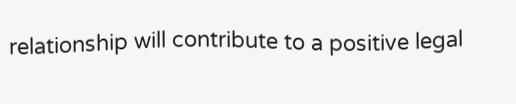relationship will contribute to a positive legal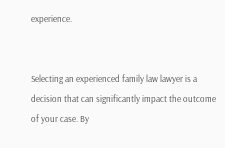experience.


Selecting an experienced family law lawyer is a decision that can significantly impact the outcome of your case. By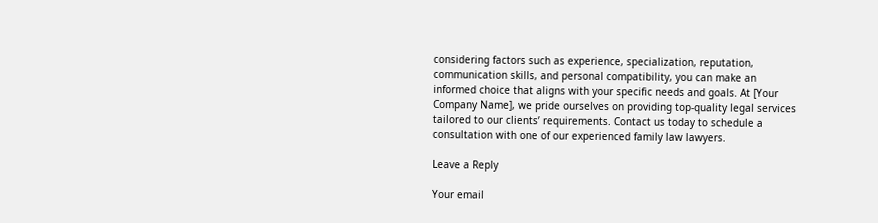considering factors such as experience, specialization, reputation, communication skills, and personal compatibility, you can make an informed choice that aligns with your specific needs and goals. At [Your Company Name], we pride ourselves on providing top-quality legal services tailored to our clients’ requirements. Contact us today to schedule a consultation with one of our experienced family law lawyers.

Leave a Reply

Your email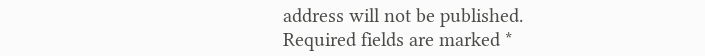address will not be published. Required fields are marked *